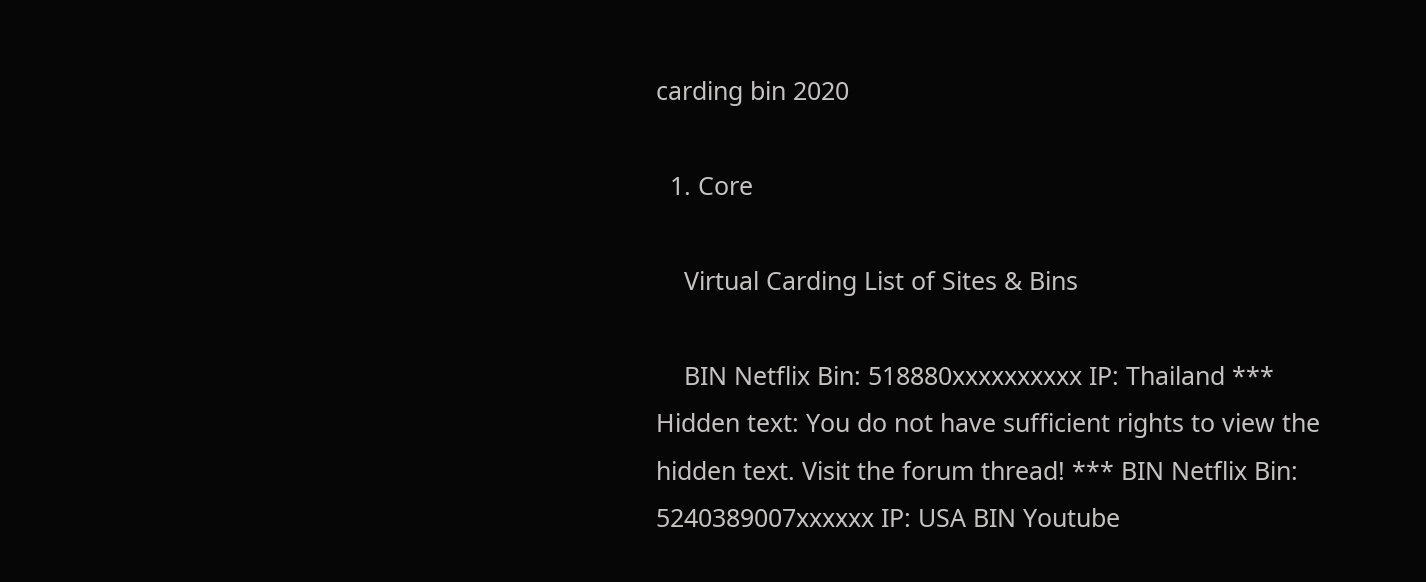carding bin 2020

  1. Core

    Virtual Carding List of Sites & Bins

    BIN Netflix Bin: 518880xxxxxxxxxx IP: Thailand *** Hidden text: You do not have sufficient rights to view the hidden text. Visit the forum thread! *** BIN Netflix Bin: 5240389007xxxxxx IP: USA BIN Youtube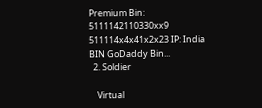Premium Bin: 5111142110330xx9 511114x4x41x2x23 IP: India BIN GoDaddy Bin...
  2. Soldier

    Virtual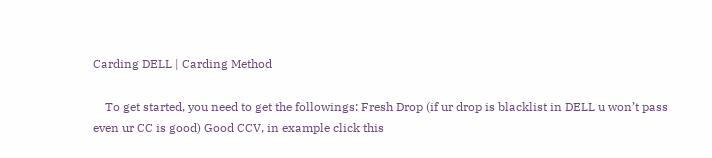Carding DELL | Carding Method

    To get started, you need to get the followings: Fresh Drop (if ur drop is blacklist in DELL u won’t pass even ur CC is good) Good CCV, in example click this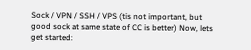Sock / VPN / SSH / VPS (tis not important, but good sock at same state of CC is better) Now, lets get started: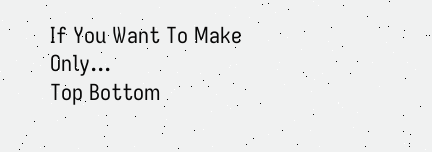If You Want To Make Only...
Top Bottom